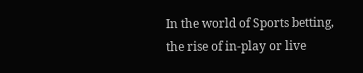In the world of Sports betting, the rise of in-play or live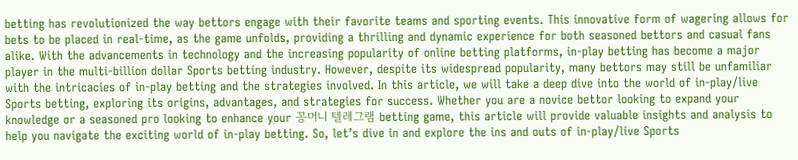betting has revolutionized the way bettors engage with their favorite teams and sporting events. This innovative form of wagering allows for bets to be placed in real-time, as the game unfolds, providing a thrilling and dynamic experience for both seasoned bettors and casual fans alike. With the advancements in technology and the increasing popularity of online betting platforms, in-play betting has become a major player in the multi-billion dollar Sports betting industry. However, despite its widespread popularity, many bettors may still be unfamiliar with the intricacies of in-play betting and the strategies involved. In this article, we will take a deep dive into the world of in-play/live Sports betting, exploring its origins, advantages, and strategies for success. Whether you are a novice bettor looking to expand your knowledge or a seasoned pro looking to enhance your 꽁머니 텔레그램 betting game, this article will provide valuable insights and analysis to help you navigate the exciting world of in-play betting. So, let’s dive in and explore the ins and outs of in-play/live Sports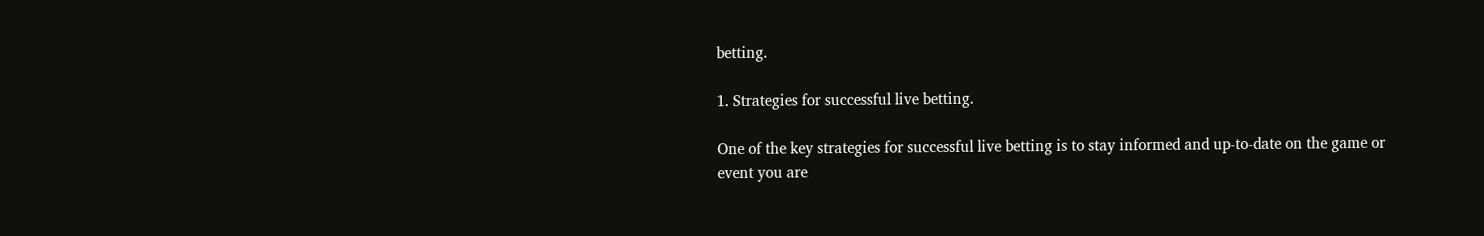betting.

1. Strategies for successful live betting.

One of the key strategies for successful live betting is to stay informed and up-to-date on the game or event you are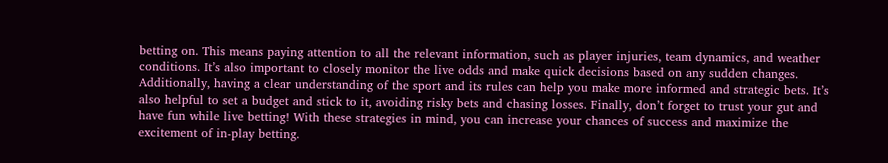betting on. This means paying attention to all the relevant information, such as player injuries, team dynamics, and weather conditions. It’s also important to closely monitor the live odds and make quick decisions based on any sudden changes. Additionally, having a clear understanding of the sport and its rules can help you make more informed and strategic bets. It’s also helpful to set a budget and stick to it, avoiding risky bets and chasing losses. Finally, don’t forget to trust your gut and have fun while live betting! With these strategies in mind, you can increase your chances of success and maximize the excitement of in-play betting.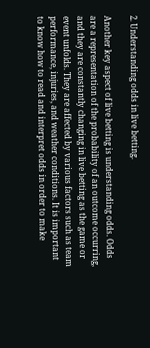2. Understanding odds in live betting.

Another key aspect of live betting is understanding odds. Odds are a representation of the probability of an outcome occurring, and they are constantly changing in live betting as the game or event unfolds. They are affected by various factors such as team performance, injuries, and weather conditions. It is important to know how to read and interpret odds in order to make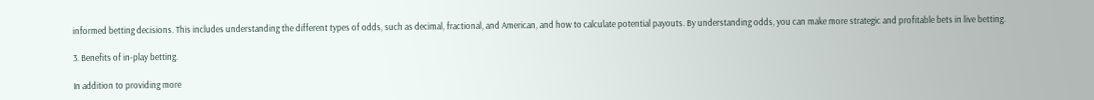informed betting decisions. This includes understanding the different types of odds, such as decimal, fractional, and American, and how to calculate potential payouts. By understanding odds, you can make more strategic and profitable bets in live betting.

3. Benefits of in-play betting.

In addition to providing more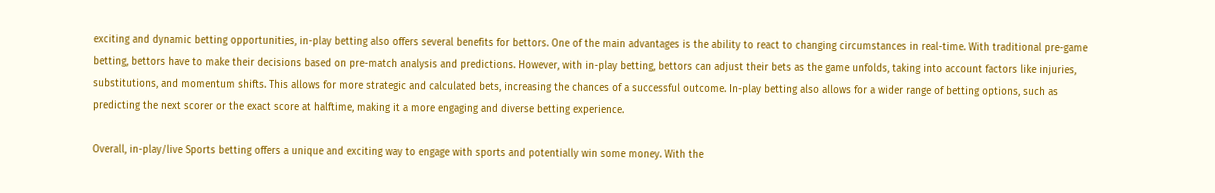exciting and dynamic betting opportunities, in-play betting also offers several benefits for bettors. One of the main advantages is the ability to react to changing circumstances in real-time. With traditional pre-game betting, bettors have to make their decisions based on pre-match analysis and predictions. However, with in-play betting, bettors can adjust their bets as the game unfolds, taking into account factors like injuries, substitutions, and momentum shifts. This allows for more strategic and calculated bets, increasing the chances of a successful outcome. In-play betting also allows for a wider range of betting options, such as predicting the next scorer or the exact score at halftime, making it a more engaging and diverse betting experience.

Overall, in-play/live Sports betting offers a unique and exciting way to engage with sports and potentially win some money. With the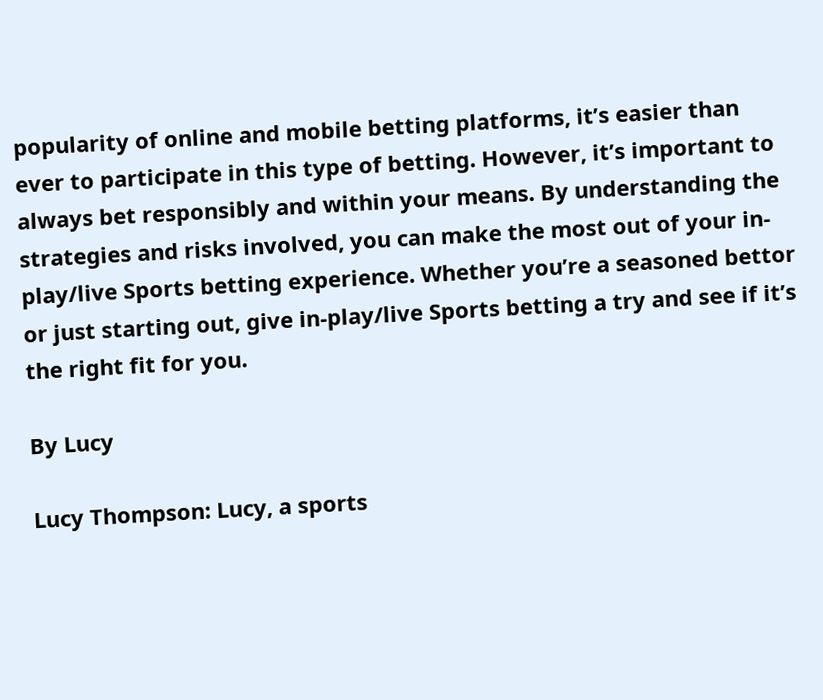popularity of online and mobile betting platforms, it’s easier than ever to participate in this type of betting. However, it’s important to always bet responsibly and within your means. By understanding the strategies and risks involved, you can make the most out of your in-play/live Sports betting experience. Whether you’re a seasoned bettor or just starting out, give in-play/live Sports betting a try and see if it’s the right fit for you.

By Lucy

Lucy Thompson: Lucy, a sports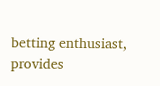betting enthusiast, provides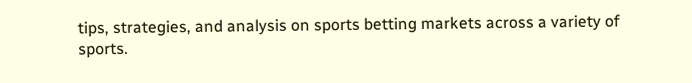tips, strategies, and analysis on sports betting markets across a variety of sports.